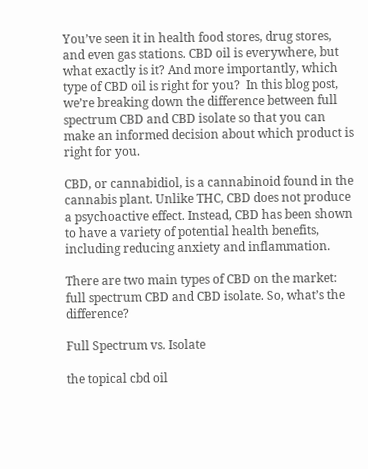You’ve seen it in health food stores, drug stores, and even gas stations. CBD oil is everywhere, but what exactly is it? And more importantly, which type of CBD oil is right for you?  In this blog post, we’re breaking down the difference between full spectrum CBD and CBD isolate so that you can make an informed decision about which product is right for you.

CBD, or cannabidiol, is a cannabinoid found in the cannabis plant. Unlike THC, CBD does not produce a psychoactive effect. Instead, CBD has been shown to have a variety of potential health benefits, including reducing anxiety and inflammation.

There are two main types of CBD on the market: full spectrum CBD and CBD isolate. So, what’s the difference?

Full Spectrum vs. Isolate

the topical cbd oil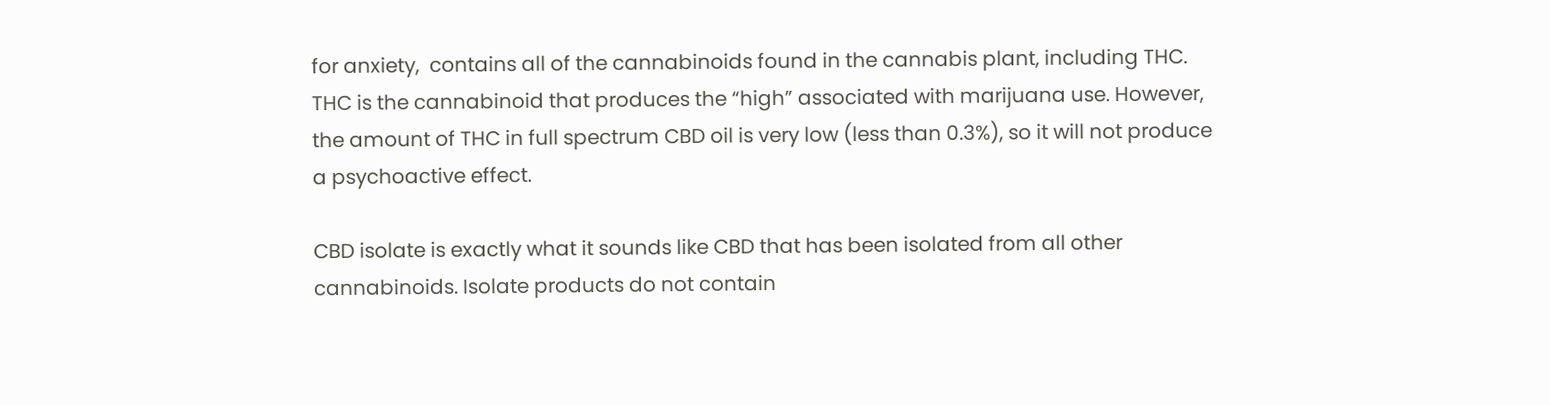for anxiety,  contains all of the cannabinoids found in the cannabis plant, including THC. THC is the cannabinoid that produces the “high” associated with marijuana use. However, the amount of THC in full spectrum CBD oil is very low (less than 0.3%), so it will not produce a psychoactive effect.

CBD isolate is exactly what it sounds like CBD that has been isolated from all other cannabinoids. Isolate products do not contain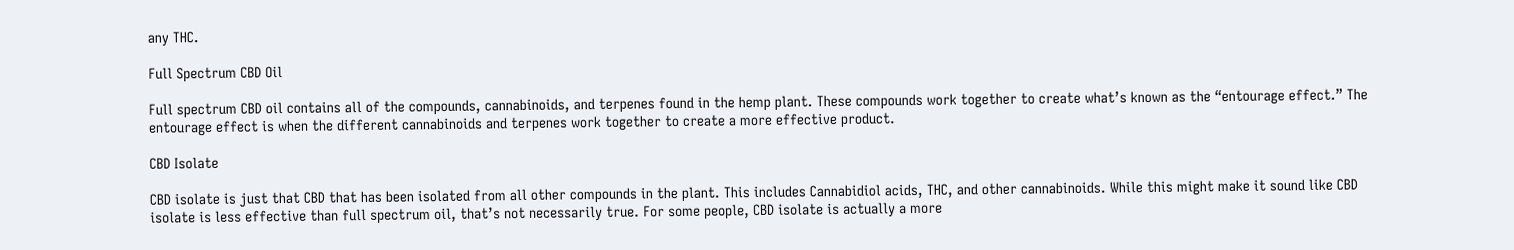any THC.

Full Spectrum CBD Oil

Full spectrum CBD oil contains all of the compounds, cannabinoids, and terpenes found in the hemp plant. These compounds work together to create what’s known as the “entourage effect.” The entourage effect is when the different cannabinoids and terpenes work together to create a more effective product.

CBD Isolate

CBD isolate is just that CBD that has been isolated from all other compounds in the plant. This includes Cannabidiol acids, THC, and other cannabinoids. While this might make it sound like CBD isolate is less effective than full spectrum oil, that’s not necessarily true. For some people, CBD isolate is actually a more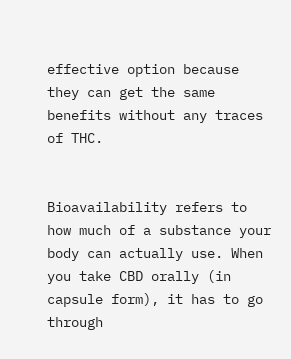effective option because they can get the same benefits without any traces of THC.


Bioavailability refers to how much of a substance your body can actually use. When you take CBD orally (in capsule form), it has to go through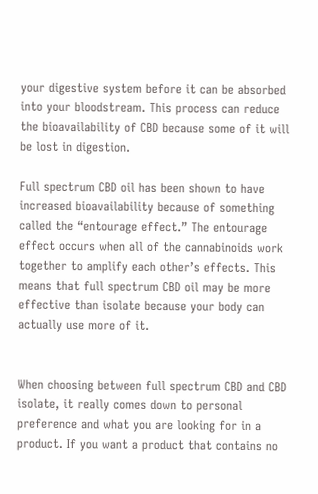your digestive system before it can be absorbed into your bloodstream. This process can reduce the bioavailability of CBD because some of it will be lost in digestion.

Full spectrum CBD oil has been shown to have increased bioavailability because of something called the “entourage effect.” The entourage effect occurs when all of the cannabinoids work together to amplify each other’s effects. This means that full spectrum CBD oil may be more effective than isolate because your body can actually use more of it.


When choosing between full spectrum CBD and CBD isolate, it really comes down to personal preference and what you are looking for in a product. If you want a product that contains no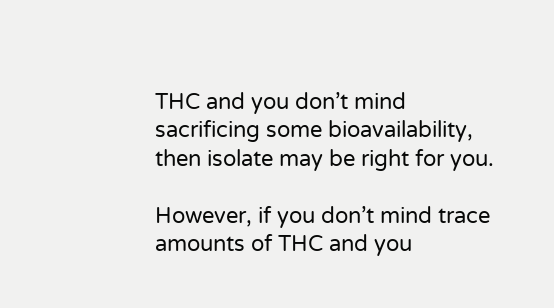THC and you don’t mind sacrificing some bioavailability, then isolate may be right for you.

However, if you don’t mind trace amounts of THC and you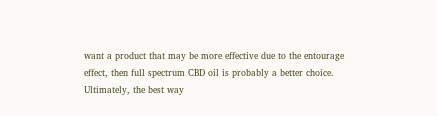want a product that may be more effective due to the entourage effect, then full spectrum CBD oil is probably a better choice. Ultimately, the best way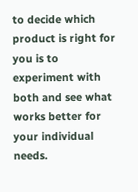to decide which product is right for you is to experiment with both and see what works better for your individual needs.